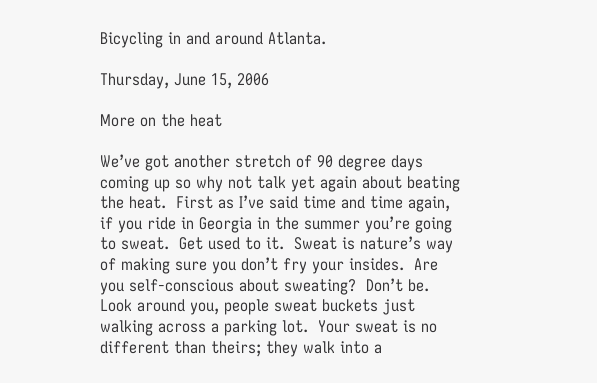Bicycling in and around Atlanta.

Thursday, June 15, 2006

More on the heat

We’ve got another stretch of 90 degree days coming up so why not talk yet again about beating the heat.  First as I’ve said time and time again, if you ride in Georgia in the summer you’re going to sweat.  Get used to it.  Sweat is nature’s way of making sure you don’t fry your insides.  Are you self-conscious about sweating?  Don’t be.  Look around you, people sweat buckets just walking across a parking lot.  Your sweat is no different than theirs; they walk into a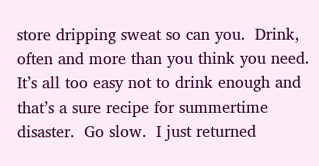store dripping sweat so can you.  Drink, often and more than you think you need.  It’s all too easy not to drink enough and that’s a sure recipe for summertime disaster.  Go slow.  I just returned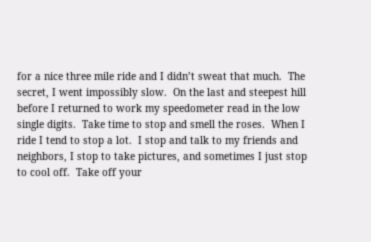for a nice three mile ride and I didn’t sweat that much.  The secret, I went impossibly slow.  On the last and steepest hill before I returned to work my speedometer read in the low single digits.  Take time to stop and smell the roses.  When I ride I tend to stop a lot.  I stop and talk to my friends and neighbors, I stop to take pictures, and sometimes I just stop to cool off.  Take off your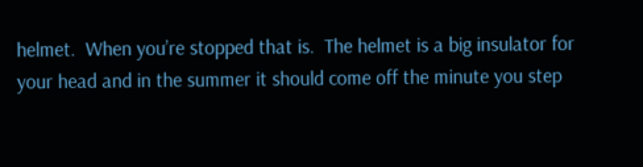helmet.  When you’re stopped that is.  The helmet is a big insulator for your head and in the summer it should come off the minute you step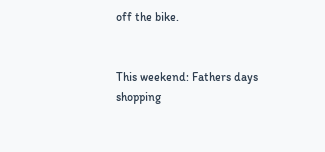off the bike.


This weekend: Fathers days shopping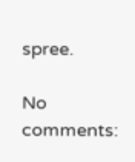spree.

No comments: